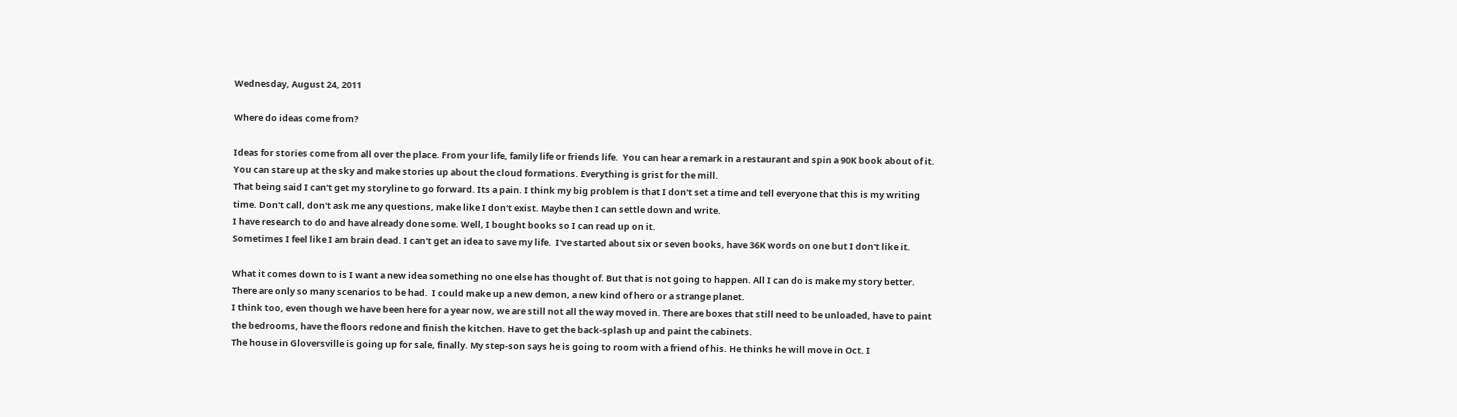Wednesday, August 24, 2011

Where do ideas come from?

Ideas for stories come from all over the place. From your life, family life or friends life.  You can hear a remark in a restaurant and spin a 90K book about of it.  You can stare up at the sky and make stories up about the cloud formations. Everything is grist for the mill.
That being said I can't get my storyline to go forward. Its a pain. I think my big problem is that I don't set a time and tell everyone that this is my writing time. Don't call, don't ask me any questions, make like I don't exist. Maybe then I can settle down and write.
I have research to do and have already done some. Well, I bought books so I can read up on it.
Sometimes I feel like I am brain dead. I can't get an idea to save my life.  I've started about six or seven books, have 36K words on one but I don't like it.

What it comes down to is I want a new idea something no one else has thought of. But that is not going to happen. All I can do is make my story better.  There are only so many scenarios to be had.  I could make up a new demon, a new kind of hero or a strange planet.
I think too, even though we have been here for a year now, we are still not all the way moved in. There are boxes that still need to be unloaded, have to paint the bedrooms, have the floors redone and finish the kitchen. Have to get the back-splash up and paint the cabinets.
The house in Gloversville is going up for sale, finally. My step-son says he is going to room with a friend of his. He thinks he will move in Oct. I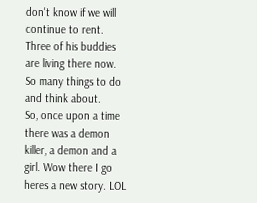don't know if we will continue to rent. Three of his buddies are living there now.
So many things to do and think about.
So, once upon a time there was a demon killer, a demon and a girl. Wow there I go heres a new story. LOL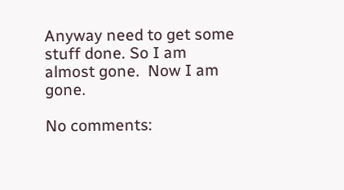Anyway need to get some stuff done. So I am almost gone.  Now I am gone.

No comments: